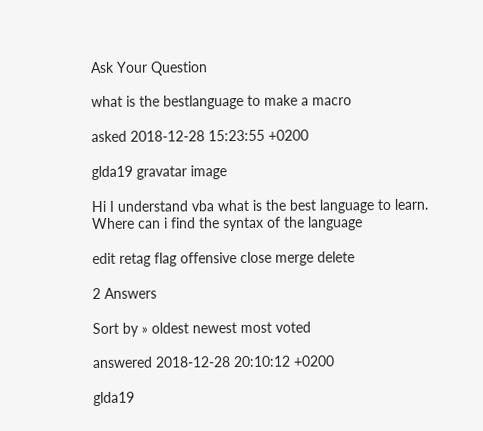Ask Your Question

what is the bestlanguage to make a macro

asked 2018-12-28 15:23:55 +0200

glda19 gravatar image

Hi I understand vba what is the best language to learn. Where can i find the syntax of the language

edit retag flag offensive close merge delete

2 Answers

Sort by » oldest newest most voted

answered 2018-12-28 20:10:12 +0200

glda19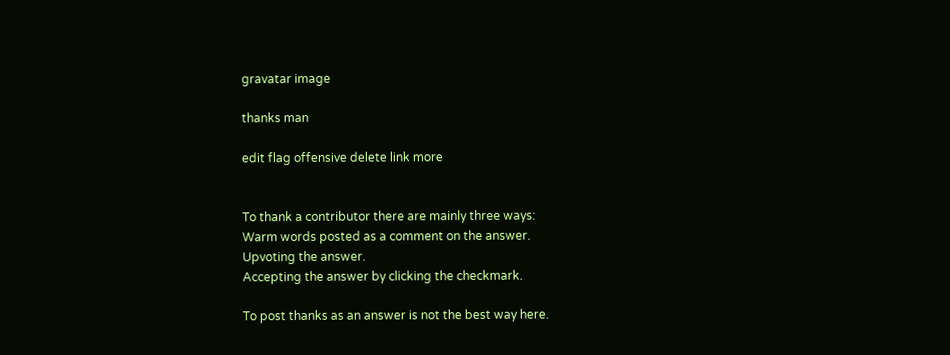gravatar image

thanks man

edit flag offensive delete link more


To thank a contributor there are mainly three ways:
Warm words posted as a comment on the answer.
Upvoting the answer.
Accepting the answer by clicking the checkmark.

To post thanks as an answer is not the best way here.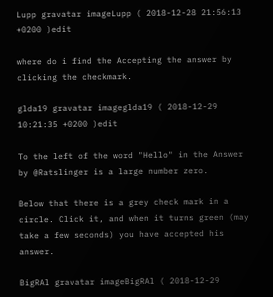Lupp gravatar imageLupp ( 2018-12-28 21:56:13 +0200 )edit

where do i find the Accepting the answer by clicking the checkmark.

glda19 gravatar imageglda19 ( 2018-12-29 10:21:35 +0200 )edit

To the left of the word "Hello" in the Answer by @Ratslinger is a large number zero.

Below that there is a grey check mark in a circle. Click it, and when it turns green (may take a few seconds) you have accepted his answer.

BigRAl gravatar imageBigRAl ( 2018-12-29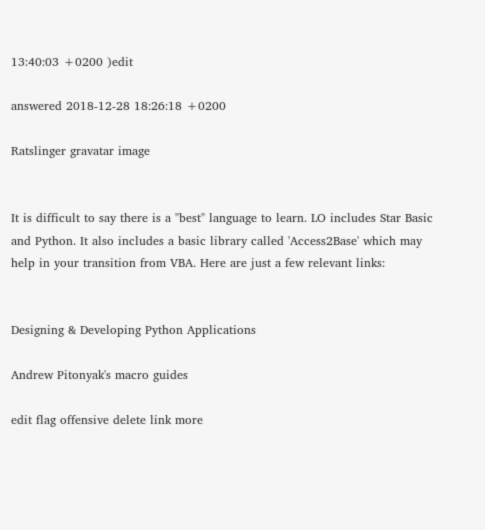13:40:03 +0200 )edit

answered 2018-12-28 18:26:18 +0200

Ratslinger gravatar image


It is difficult to say there is a "best" language to learn. LO includes Star Basic and Python. It also includes a basic library called 'Access2Base' which may help in your transition from VBA. Here are just a few relevant links:


Designing & Developing Python Applications

Andrew Pitonyak's macro guides

edit flag offensive delete link more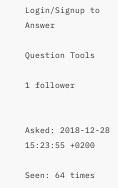Login/Signup to Answer

Question Tools

1 follower


Asked: 2018-12-28 15:23:55 +0200

Seen: 64 times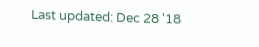Last updated: Dec 28 '18